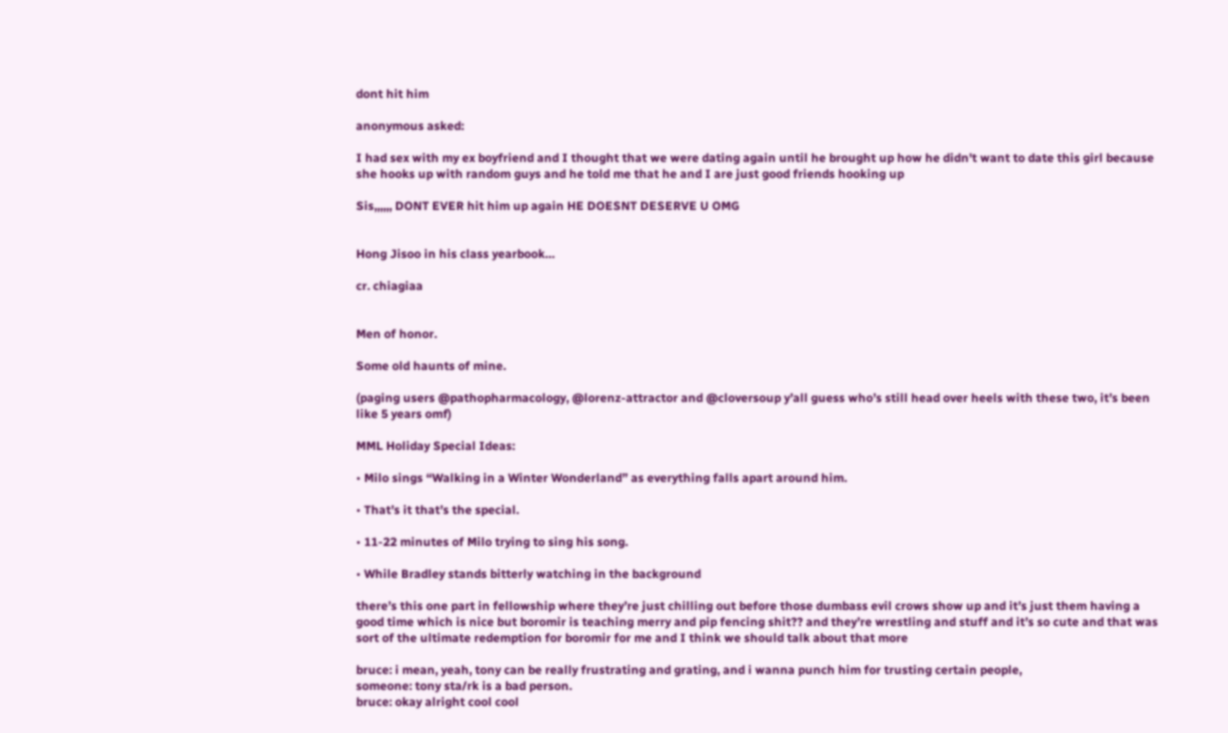dont hit him

anonymous asked:

I had sex with my ex boyfriend and I thought that we were dating again until he brought up how he didn't want to date this girl because she hooks up with random guys and he told me that he and I are just good friends hooking up

Sis,,,,,, DONT EVER hit him up again HE DOESNT DESERVE U OMG


Hong Jisoo in his class yearbook…

cr. chiagiaa


Men of honor.

Some old haunts of mine.

(paging users @pathopharmacology, @lorenz-attractor and @cloversoup y’all guess who’s still head over heels with these two, it’s been like 5 years omf)

MML Holiday Special Ideas:

• Milo sings “Walking in a Winter Wonderland” as everything falls apart around him.

• That’s it that’s the special.

• 11-22 minutes of Milo trying to sing his song.

• While Bradley stands bitterly watching in the background

there’s this one part in fellowship where they’re just chilling out before those dumbass evil crows show up and it’s just them having a good time which is nice but boromir is teaching merry and pip fencing shit?? and they’re wrestling and stuff and it’s so cute and that was sort of the ultimate redemption for boromir for me and I think we should talk about that more

bruce: i mean, yeah, tony can be really frustrating and grating, and i wanna punch him for trusting certain people,
someone: tony sta/rk is a bad person.
bruce: okay alright cool cool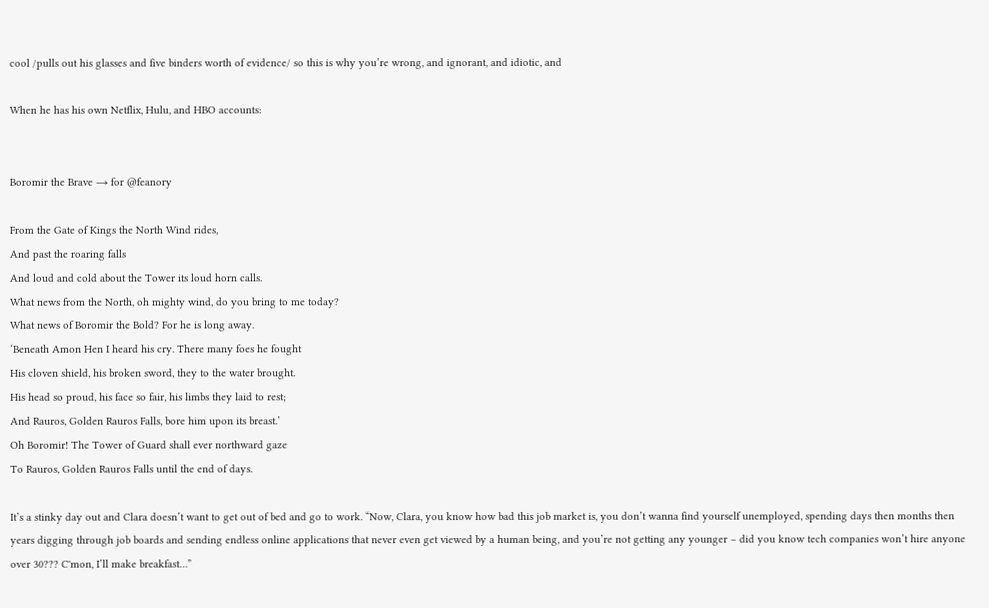cool /pulls out his glasses and five binders worth of evidence/ so this is why you’re wrong, and ignorant, and idiotic, and

When he has his own Netflix, Hulu, and HBO accounts:


Boromir the Brave → for @feanory

From the Gate of Kings the North Wind rides,
And past the roaring falls
And loud and cold about the Tower its loud horn calls.
What news from the North, oh mighty wind, do you bring to me today?
What news of Boromir the Bold? For he is long away.
‘Beneath Amon Hen I heard his cry. There many foes he fought
His cloven shield, his broken sword, they to the water brought.
His head so proud, his face so fair, his limbs they laid to rest;
And Rauros, Golden Rauros Falls, bore him upon its breast.’
Oh Boromir! The Tower of Guard shall ever northward gaze
To Rauros, Golden Rauros Falls until the end of days.

It’s a stinky day out and Clara doesn’t want to get out of bed and go to work. “Now, Clara, you know how bad this job market is, you don’t wanna find yourself unemployed, spending days then months then years digging through job boards and sending endless online applications that never even get viewed by a human being, and you’re not getting any younger – did you know tech companies won’t hire anyone over 30??? C'mon, I’ll make breakfast…”